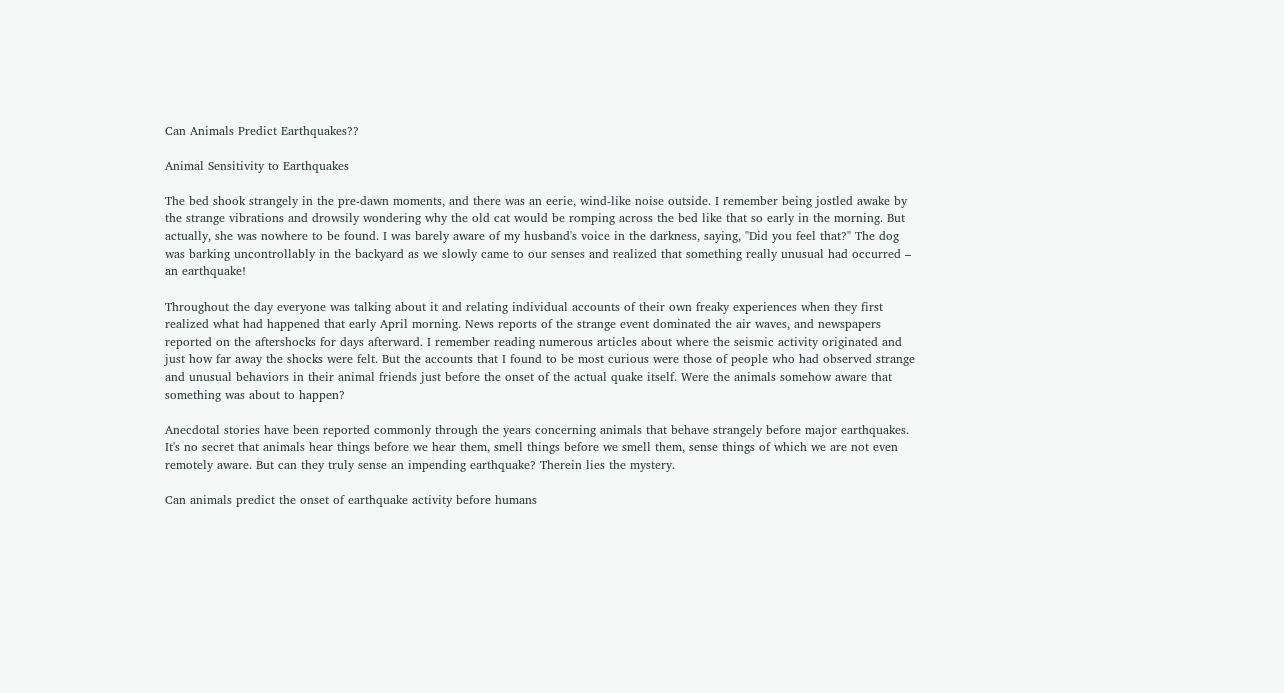Can Animals Predict Earthquakes??

Animal Sensitivity to Earthquakes

The bed shook strangely in the pre-dawn moments, and there was an eerie, wind-like noise outside. I remember being jostled awake by the strange vibrations and drowsily wondering why the old cat would be romping across the bed like that so early in the morning. But actually, she was nowhere to be found. I was barely aware of my husband's voice in the darkness, saying, "Did you feel that?" The dog was barking uncontrollably in the backyard as we slowly came to our senses and realized that something really unusual had occurred – an earthquake!

Throughout the day everyone was talking about it and relating individual accounts of their own freaky experiences when they first realized what had happened that early April morning. News reports of the strange event dominated the air waves, and newspapers reported on the aftershocks for days afterward. I remember reading numerous articles about where the seismic activity originated and just how far away the shocks were felt. But the accounts that I found to be most curious were those of people who had observed strange and unusual behaviors in their animal friends just before the onset of the actual quake itself. Were the animals somehow aware that something was about to happen?

Anecdotal stories have been reported commonly through the years concerning animals that behave strangely before major earthquakes. It's no secret that animals hear things before we hear them, smell things before we smell them, sense things of which we are not even remotely aware. But can they truly sense an impending earthquake? Therein lies the mystery.

Can animals predict the onset of earthquake activity before humans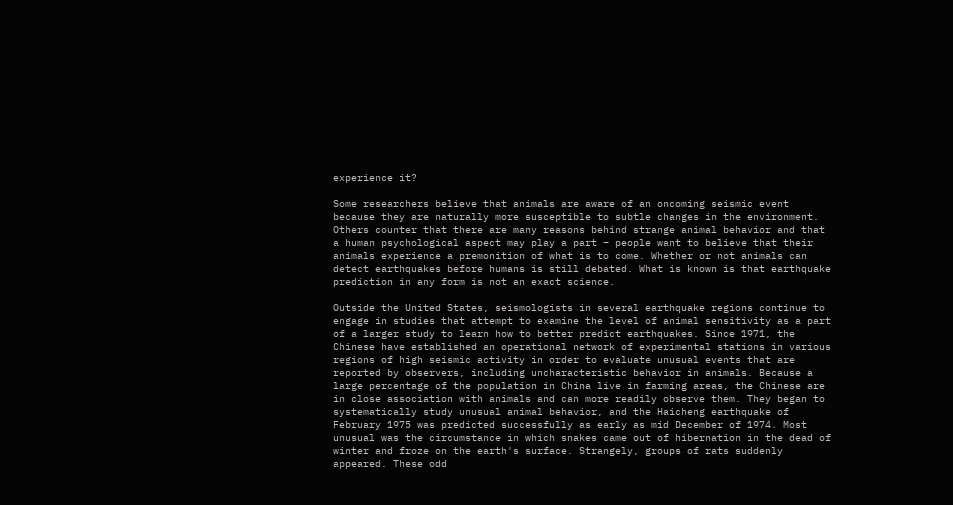experience it?

Some researchers believe that animals are aware of an oncoming seismic event because they are naturally more susceptible to subtle changes in the environment. Others counter that there are many reasons behind strange animal behavior and that a human psychological aspect may play a part – people want to believe that their animals experience a premonition of what is to come. Whether or not animals can detect earthquakes before humans is still debated. What is known is that earthquake prediction in any form is not an exact science.

Outside the United States, seismologists in several earthquake regions continue to engage in studies that attempt to examine the level of animal sensitivity as a part of a larger study to learn how to better predict earthquakes. Since 1971, the Chinese have established an operational network of experimental stations in various regions of high seismic activity in order to evaluate unusual events that are reported by observers, including uncharacteristic behavior in animals. Because a large percentage of the population in China live in farming areas, the Chinese are in close association with animals and can more readily observe them. They began to systematically study unusual animal behavior, and the Haicheng earthquake of February 1975 was predicted successfully as early as mid December of 1974. Most unusual was the circumstance in which snakes came out of hibernation in the dead of winter and froze on the earth's surface. Strangely, groups of rats suddenly appeared. These odd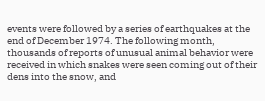events were followed by a series of earthquakes at the end of December 1974. The following month, thousands of reports of unusual animal behavior were received in which snakes were seen coming out of their dens into the snow, and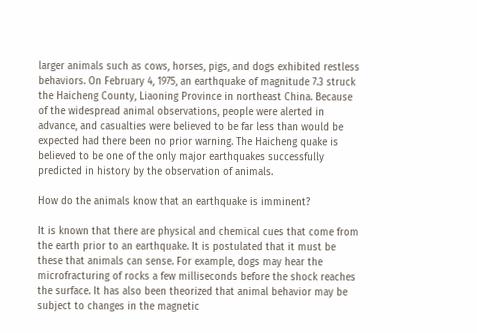larger animals such as cows, horses, pigs, and dogs exhibited restless behaviors. On February 4, 1975, an earthquake of magnitude 7.3 struck the Haicheng County, Liaoning Province in northeast China. Because of the widespread animal observations, people were alerted in advance, and casualties were believed to be far less than would be expected had there been no prior warning. The Haicheng quake is believed to be one of the only major earthquakes successfully predicted in history by the observation of animals.

How do the animals know that an earthquake is imminent?

It is known that there are physical and chemical cues that come from the earth prior to an earthquake. It is postulated that it must be these that animals can sense. For example, dogs may hear the microfracturing of rocks a few milliseconds before the shock reaches the surface. It has also been theorized that animal behavior may be subject to changes in the magnetic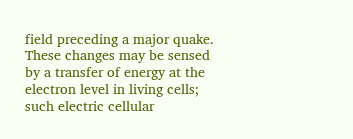field preceding a major quake. These changes may be sensed by a transfer of energy at the electron level in living cells; such electric cellular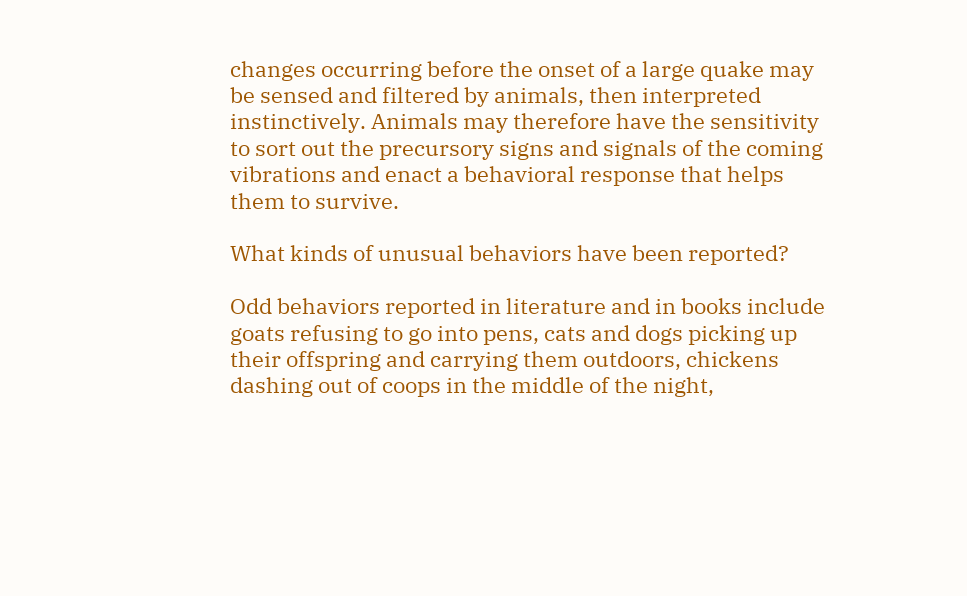changes occurring before the onset of a large quake may be sensed and filtered by animals, then interpreted instinctively. Animals may therefore have the sensitivity to sort out the precursory signs and signals of the coming vibrations and enact a behavioral response that helps them to survive.

What kinds of unusual behaviors have been reported?

Odd behaviors reported in literature and in books include goats refusing to go into pens, cats and dogs picking up their offspring and carrying them outdoors, chickens dashing out of coops in the middle of the night,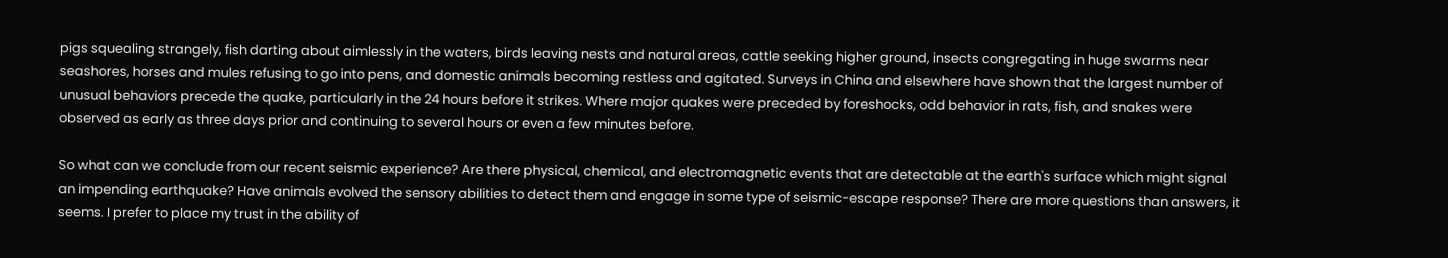pigs squealing strangely, fish darting about aimlessly in the waters, birds leaving nests and natural areas, cattle seeking higher ground, insects congregating in huge swarms near seashores, horses and mules refusing to go into pens, and domestic animals becoming restless and agitated. Surveys in China and elsewhere have shown that the largest number of unusual behaviors precede the quake, particularly in the 24 hours before it strikes. Where major quakes were preceded by foreshocks, odd behavior in rats, fish, and snakes were observed as early as three days prior and continuing to several hours or even a few minutes before.

So what can we conclude from our recent seismic experience? Are there physical, chemical, and electromagnetic events that are detectable at the earth's surface which might signal an impending earthquake? Have animals evolved the sensory abilities to detect them and engage in some type of seismic-escape response? There are more questions than answers, it seems. I prefer to place my trust in the ability of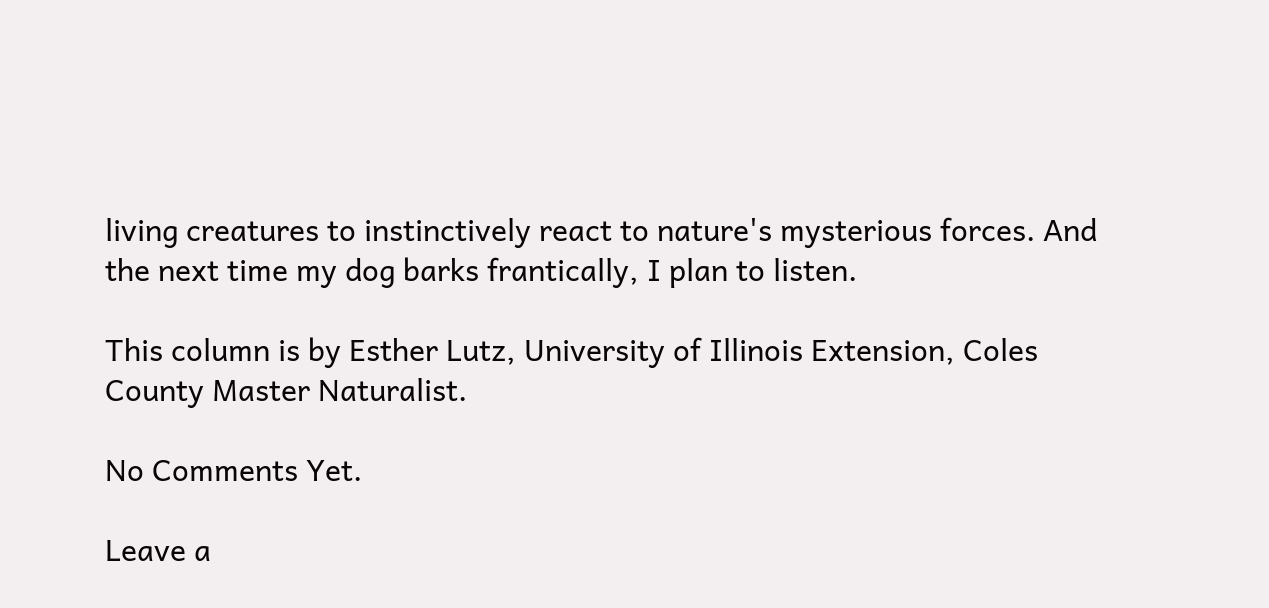living creatures to instinctively react to nature's mysterious forces. And the next time my dog barks frantically, I plan to listen.

This column is by Esther Lutz, University of Illinois Extension, Coles County Master Naturalist.

No Comments Yet.

Leave a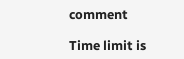comment

Time limit is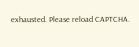exhausted. Please reload CAPTCHA.